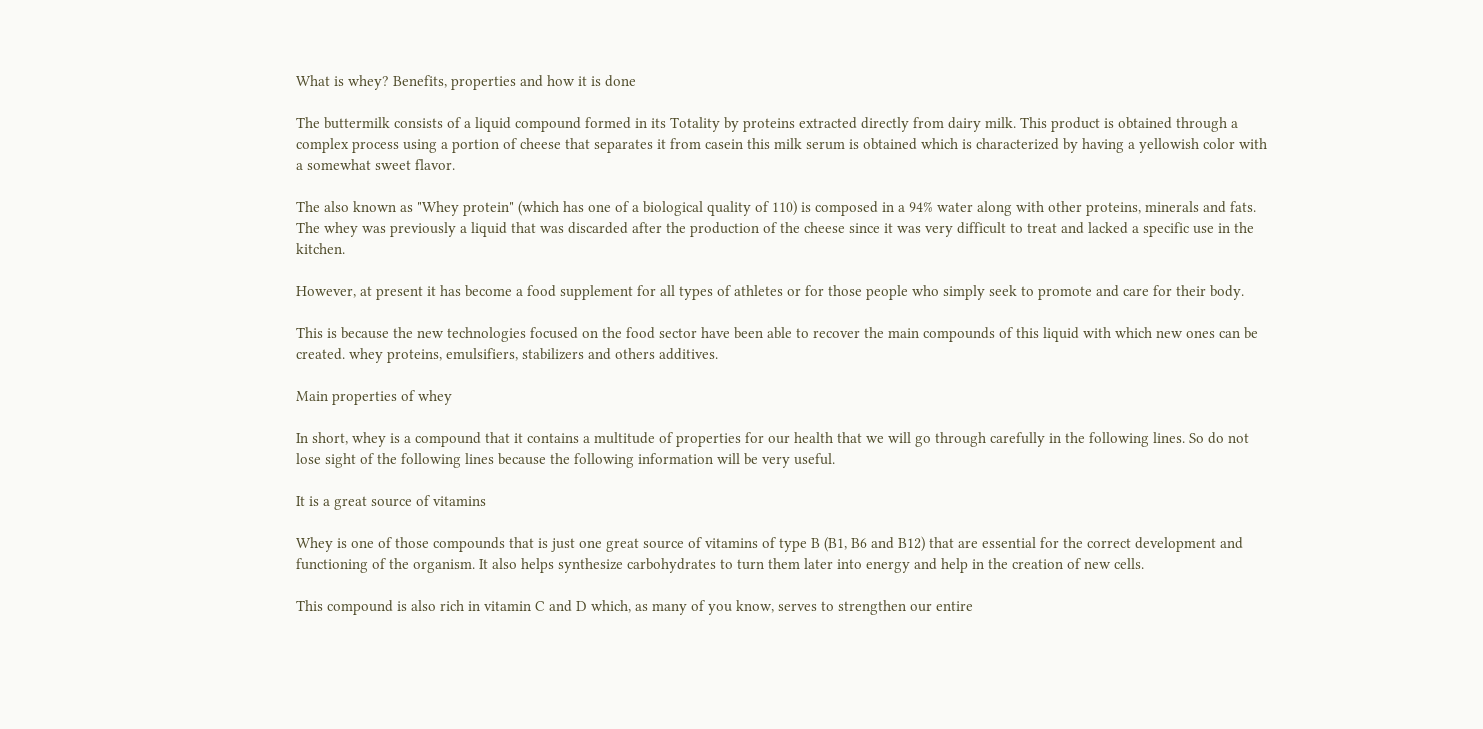What is whey? Benefits, properties and how it is done

The buttermilk consists of a liquid compound formed in its Totality by proteins extracted directly from dairy milk. This product is obtained through a complex process using a portion of cheese that separates it from casein this milk serum is obtained which is characterized by having a yellowish color with a somewhat sweet flavor.

The also known as "Whey protein" (which has one of a biological quality of 110) is composed in a 94% water along with other proteins, minerals and fats. The whey was previously a liquid that was discarded after the production of the cheese since it was very difficult to treat and lacked a specific use in the kitchen.

However, at present it has become a food supplement for all types of athletes or for those people who simply seek to promote and care for their body.

This is because the new technologies focused on the food sector have been able to recover the main compounds of this liquid with which new ones can be created. whey proteins, emulsifiers, stabilizers and others additives.

Main properties of whey

In short, whey is a compound that it contains a multitude of properties for our health that we will go through carefully in the following lines. So do not lose sight of the following lines because the following information will be very useful.

It is a great source of vitamins

Whey is one of those compounds that is just one great source of vitamins of type B (B1, B6 and B12) that are essential for the correct development and functioning of the organism. It also helps synthesize carbohydrates to turn them later into energy and help in the creation of new cells.

This compound is also rich in vitamin C and D which, as many of you know, serves to strengthen our entire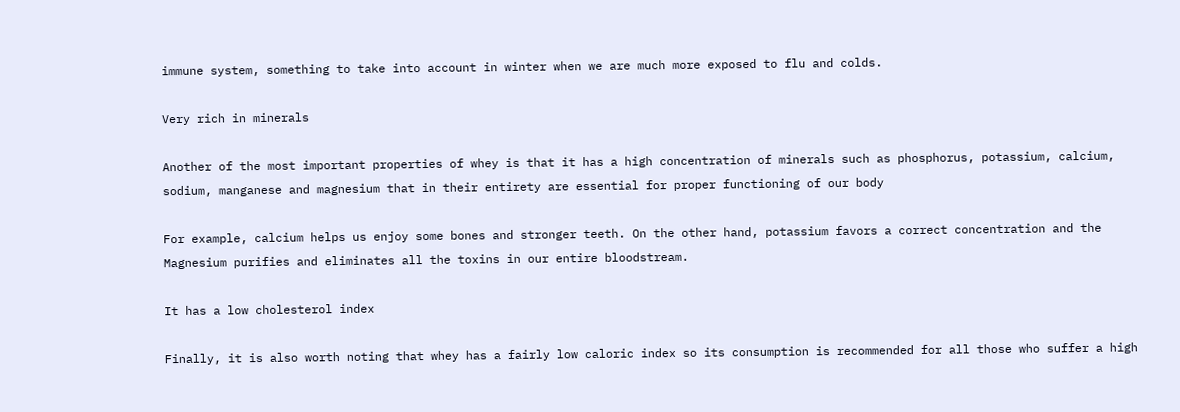immune system, something to take into account in winter when we are much more exposed to flu and colds.

Very rich in minerals

Another of the most important properties of whey is that it has a high concentration of minerals such as phosphorus, potassium, calcium, sodium, manganese and magnesium that in their entirety are essential for proper functioning of our body

For example, calcium helps us enjoy some bones and stronger teeth. On the other hand, potassium favors a correct concentration and the Magnesium purifies and eliminates all the toxins in our entire bloodstream.

It has a low cholesterol index

Finally, it is also worth noting that whey has a fairly low caloric index so its consumption is recommended for all those who suffer a high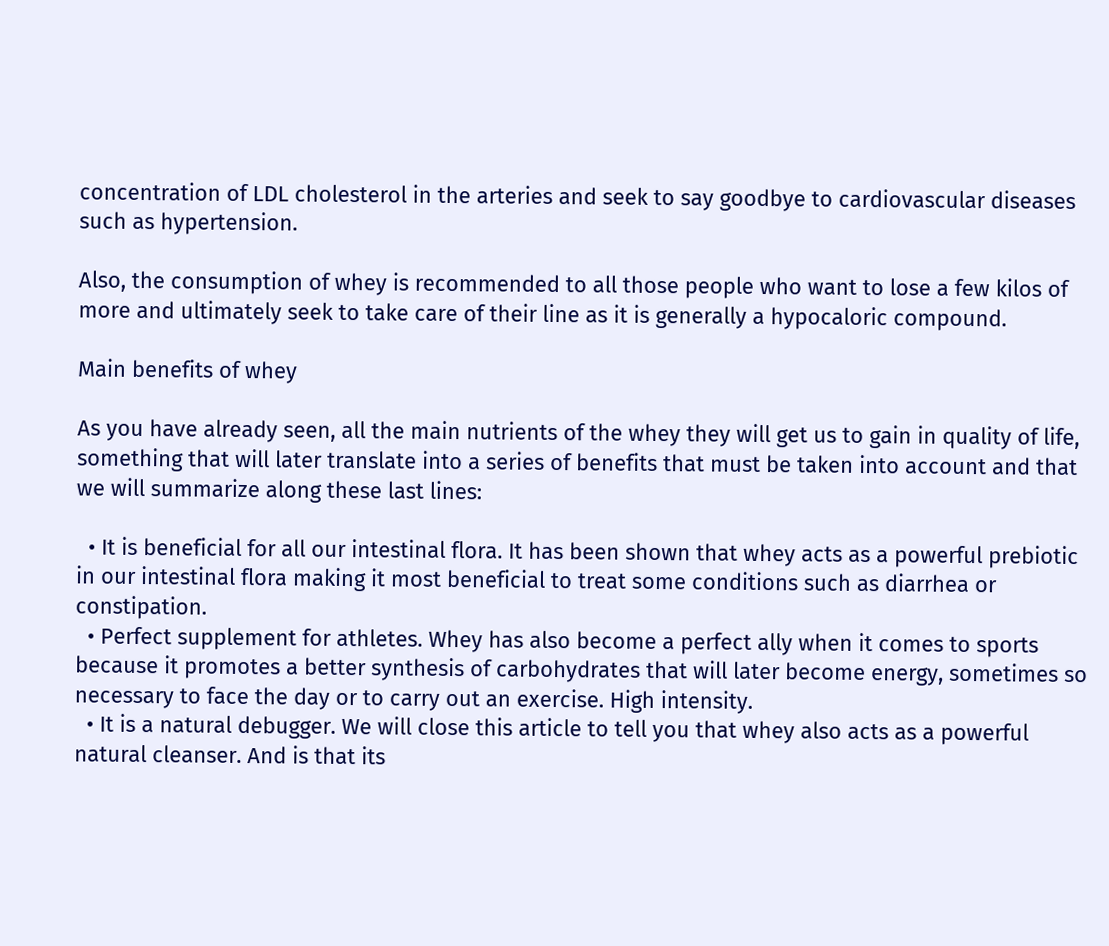concentration of LDL cholesterol in the arteries and seek to say goodbye to cardiovascular diseases such as hypertension.

Also, the consumption of whey is recommended to all those people who want to lose a few kilos of more and ultimately seek to take care of their line as it is generally a hypocaloric compound.

Main benefits of whey

As you have already seen, all the main nutrients of the whey they will get us to gain in quality of life, something that will later translate into a series of benefits that must be taken into account and that we will summarize along these last lines:

  • It is beneficial for all our intestinal flora. It has been shown that whey acts as a powerful prebiotic in our intestinal flora making it most beneficial to treat some conditions such as diarrhea or constipation.
  • Perfect supplement for athletes. Whey has also become a perfect ally when it comes to sports because it promotes a better synthesis of carbohydrates that will later become energy, sometimes so necessary to face the day or to carry out an exercise. High intensity.
  • It is a natural debugger. We will close this article to tell you that whey also acts as a powerful natural cleanser. And is that its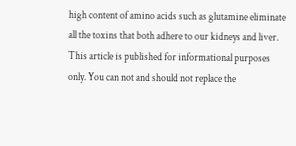high content of amino acids such as glutamine eliminate all the toxins that both adhere to our kidneys and liver.
This article is published for informational purposes only. You can not and should not replace the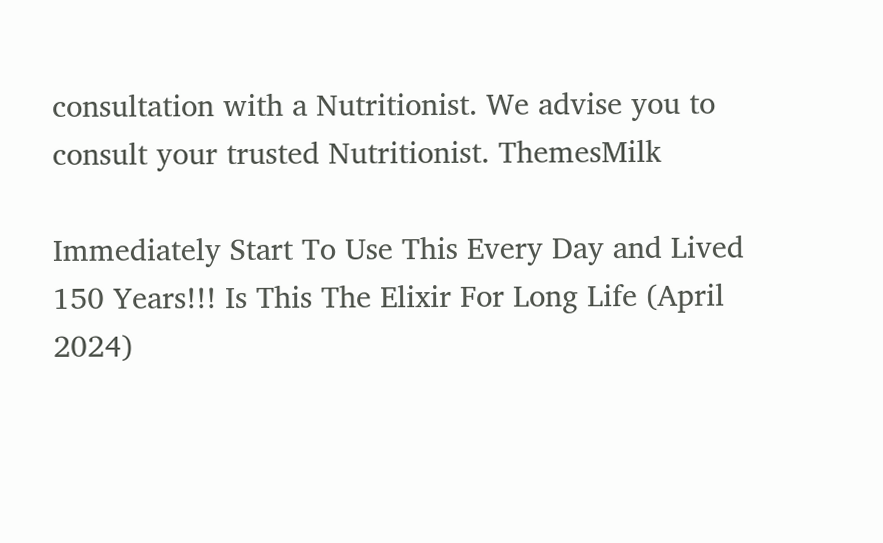consultation with a Nutritionist. We advise you to consult your trusted Nutritionist. ThemesMilk

Immediately Start To Use This Every Day and Lived 150 Years!!! Is This The Elixir For Long Life (April 2024)